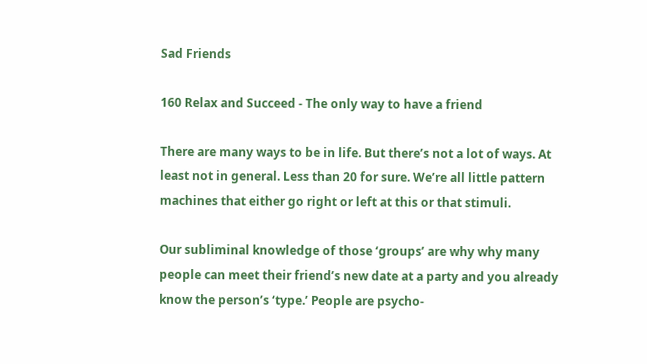Sad Friends

160 Relax and Succeed - The only way to have a friend

There are many ways to be in life. But there’s not a lot of ways. At least not in general. Less than 20 for sure. We’re all little pattern machines that either go right or left at this or that stimuli.

Our subliminal knowledge of those ‘groups’ are why why many people can meet their friend’s new date at a party and you already know the person’s ‘type.’ People are psycho-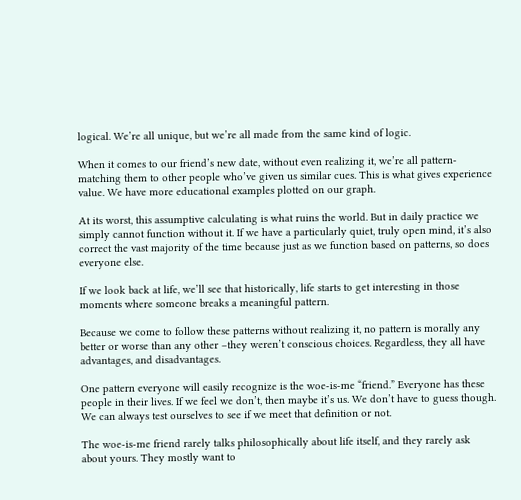logical. We’re all unique, but we’re all made from the same kind of logic.

When it comes to our friend’s new date, without even realizing it, we’re all pattern-matching them to other people who’ve given us similar cues. This is what gives experience value. We have more educational examples plotted on our graph.

At its worst, this assumptive calculating is what ruins the world. But in daily practice we simply cannot function without it. If we have a particularly quiet, truly open mind, it’s also correct the vast majority of the time because just as we function based on patterns, so does everyone else.

If we look back at life, we’ll see that historically, life starts to get interesting in those moments where someone breaks a meaningful pattern.

Because we come to follow these patterns without realizing it, no pattern is morally any better or worse than any other –they weren’t conscious choices. Regardless, they all have advantages, and disadvantages.

One pattern everyone will easily recognize is the woe-is-me “friend.” Everyone has these people in their lives. If we feel we don’t, then maybe it’s us. We don’t have to guess though. We can always test ourselves to see if we meet that definition or not.

The woe-is-me friend rarely talks philosophically about life itself, and they rarely ask about yours. They mostly want to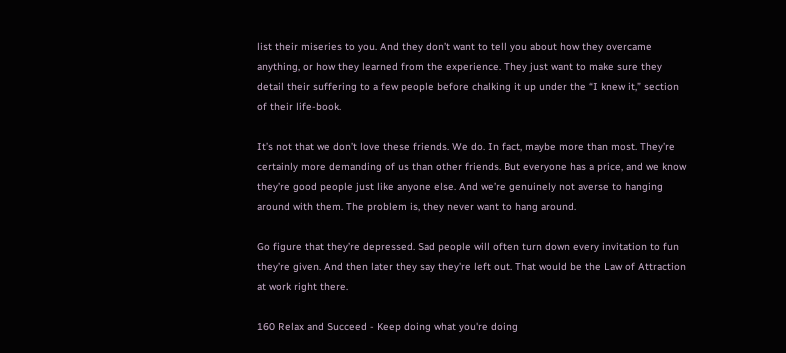list their miseries to you. And they don’t want to tell you about how they overcame anything, or how they learned from the experience. They just want to make sure they detail their suffering to a few people before chalking it up under the “I knew it,” section of their life-book.

It’s not that we don’t love these friends. We do. In fact, maybe more than most. They’re certainly more demanding of us than other friends. But everyone has a price, and we know they’re good people just like anyone else. And we’re genuinely not averse to hanging around with them. The problem is, they never want to hang around.

Go figure that they’re depressed. Sad people will often turn down every invitation to fun they’re given. And then later they say they’re left out. That would be the Law of Attraction at work right there.

160 Relax and Succeed - Keep doing what you're doing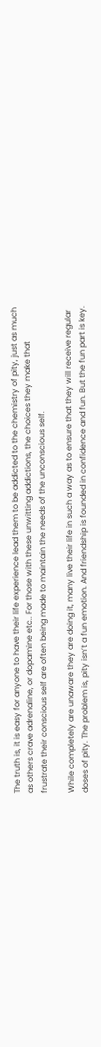The truth is, it is easy for anyone to have their life experience lead them to be addicted to the chemistry of pity, just as much as others crave adrenaline, or dopamine etc.. For those with these unwitting addictions, the choices they make that frustrate their conscious self are often being made to maintain the needs of the unconscious self.

While completely are unaware they are doing it, many live their life in such a way as to ensure that they will receive regular doses of pity. The problem is, pity isn’t a fun emotion. And friendship is founded in confidence and fun. But the fun part is key.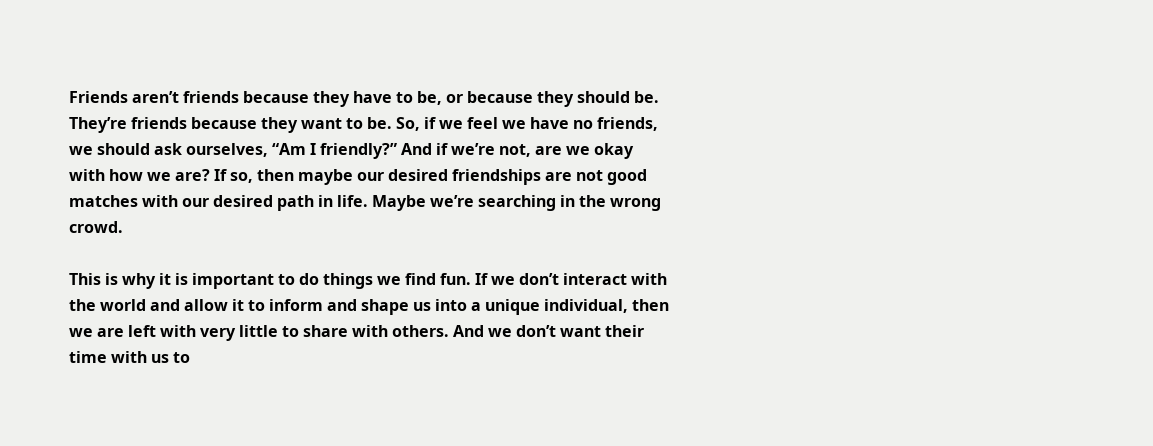Friends aren’t friends because they have to be, or because they should be. They’re friends because they want to be. So, if we feel we have no friends, we should ask ourselves, “Am I friendly?” And if we’re not, are we okay with how we are? If so, then maybe our desired friendships are not good matches with our desired path in life. Maybe we’re searching in the wrong crowd.

This is why it is important to do things we find fun. If we don’t interact with the world and allow it to inform and shape us into a unique individual, then we are left with very little to share with others. And we don’t want their time with us to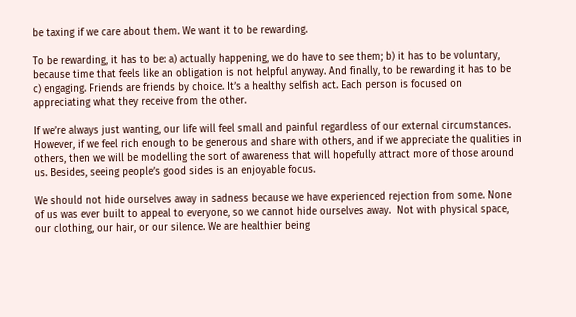be taxing if we care about them. We want it to be rewarding.

To be rewarding, it has to be: a) actually happening, we do have to see them; b) it has to be voluntary, because time that feels like an obligation is not helpful anyway. And finally, to be rewarding it has to be c) engaging. Friends are friends by choice. It’s a healthy selfish act. Each person is focused on appreciating what they receive from the other.

If we’re always just wanting, our life will feel small and painful regardless of our external circumstances. However, if we feel rich enough to be generous and share with others, and if we appreciate the qualities in others, then we will be modelling the sort of awareness that will hopefully attract more of those around us. Besides, seeing people’s good sides is an enjoyable focus.

We should not hide ourselves away in sadness because we have experienced rejection from some. None of us was ever built to appeal to everyone, so we cannot hide ourselves away.  Not with physical space, our clothing, our hair, or our silence. We are healthier being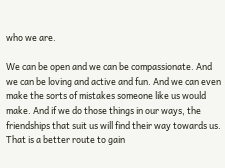who we are.

We can be open and we can be compassionate. And we can be loving and active and fun. And we can even make the sorts of mistakes someone like us would make. And if we do those things in our ways, the friendships that suit us will find their way towards us. That is a better route to gain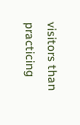visitors than practicing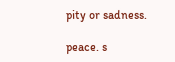pity or sadness.

peace. s